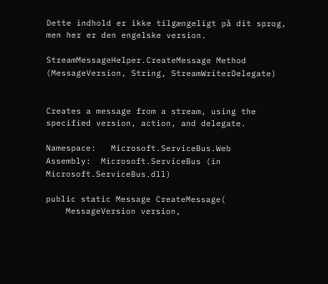Dette indhold er ikke tilgængeligt på dit sprog, men her er den engelske version.

StreamMessageHelper.CreateMessage Method (MessageVersion, String, StreamWriterDelegate)


Creates a message from a stream, using the specified version, action, and delegate.

Namespace:   Microsoft.ServiceBus.Web
Assembly:  Microsoft.ServiceBus (in Microsoft.ServiceBus.dll)

public static Message CreateMessage(
    MessageVersion version,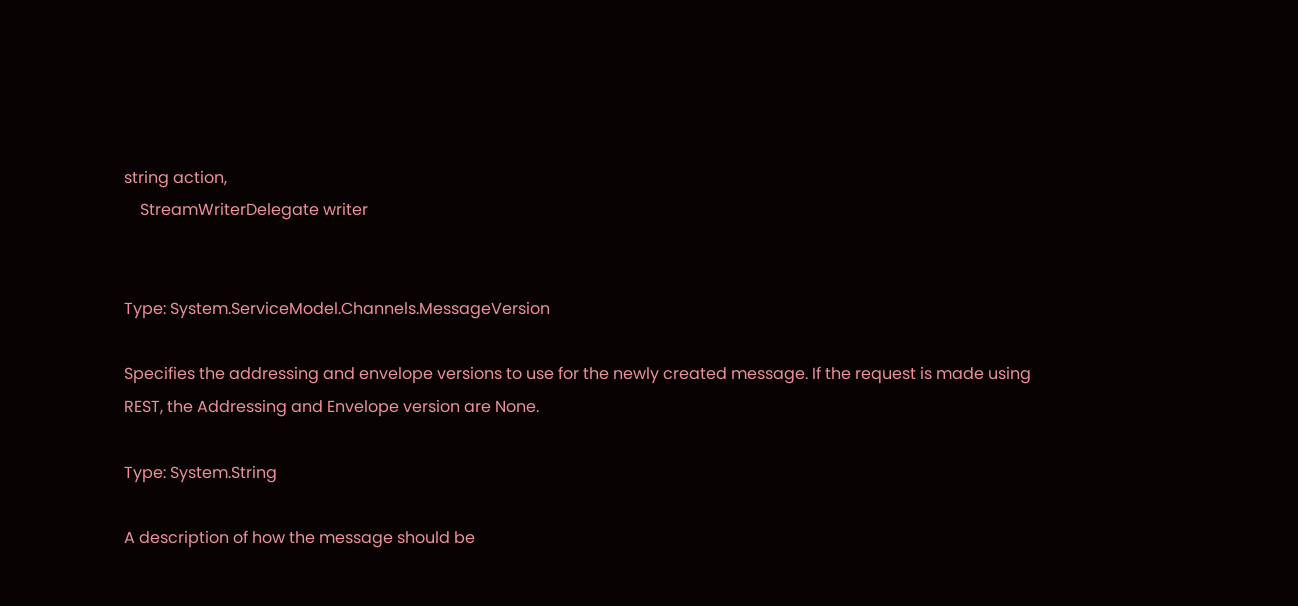string action,
    StreamWriterDelegate writer


Type: System.ServiceModel.Channels.MessageVersion

Specifies the addressing and envelope versions to use for the newly created message. If the request is made using REST, the Addressing and Envelope version are None.

Type: System.String

A description of how the message should be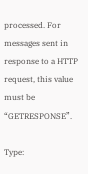processed. For messages sent in response to a HTTP request, this value must be “GETRESPONSE”.

Type: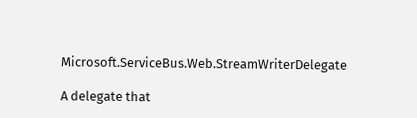Microsoft.ServiceBus.Web.StreamWriterDelegate

A delegate that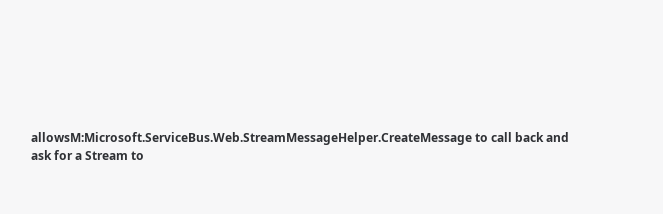allowsM:Microsoft.ServiceBus.Web.StreamMessageHelper.CreateMessage to call back and ask for a Stream to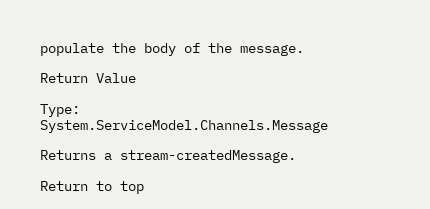populate the body of the message.

Return Value

Type: System.ServiceModel.Channels.Message

Returns a stream-createdMessage.

Return to top